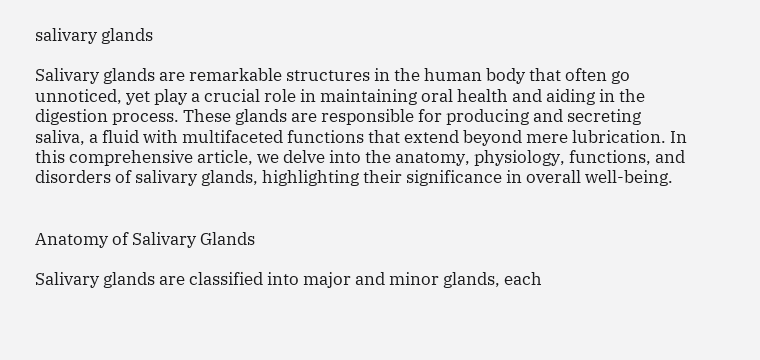salivary glands

Salivary glands are remarkable structures in the human body that often go unnoticed, yet play a crucial role in maintaining oral health and aiding in the digestion process. These glands are responsible for producing and secreting saliva, a fluid with multifaceted functions that extend beyond mere lubrication. In this comprehensive article, we delve into the anatomy, physiology, functions, and disorders of salivary glands, highlighting their significance in overall well-being.


Anatomy of Salivary Glands

Salivary glands are classified into major and minor glands, each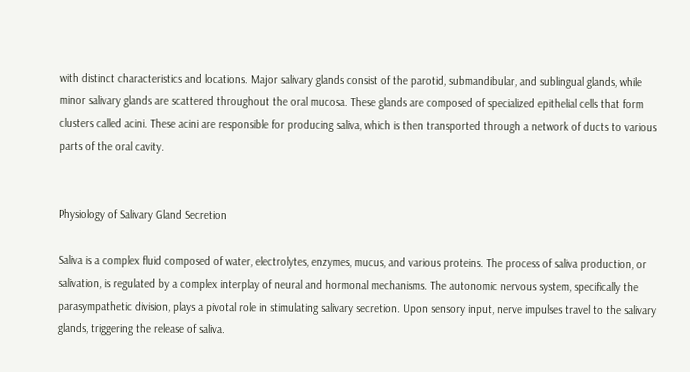with distinct characteristics and locations. Major salivary glands consist of the parotid, submandibular, and sublingual glands, while minor salivary glands are scattered throughout the oral mucosa. These glands are composed of specialized epithelial cells that form clusters called acini. These acini are responsible for producing saliva, which is then transported through a network of ducts to various parts of the oral cavity.


Physiology of Salivary Gland Secretion

Saliva is a complex fluid composed of water, electrolytes, enzymes, mucus, and various proteins. The process of saliva production, or salivation, is regulated by a complex interplay of neural and hormonal mechanisms. The autonomic nervous system, specifically the parasympathetic division, plays a pivotal role in stimulating salivary secretion. Upon sensory input, nerve impulses travel to the salivary glands, triggering the release of saliva.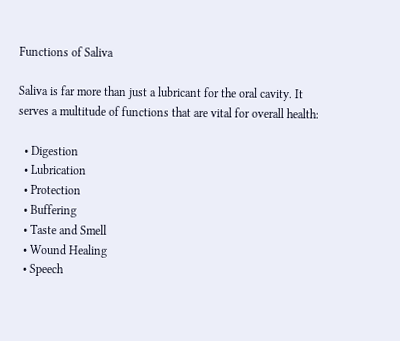Functions of Saliva

Saliva is far more than just a lubricant for the oral cavity. It serves a multitude of functions that are vital for overall health:

  • Digestion
  • Lubrication
  • Protection
  • Buffering
  • Taste and Smell
  • Wound Healing
  • Speech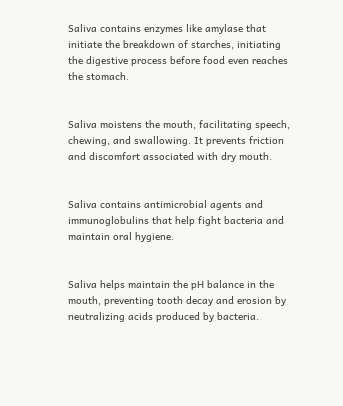Saliva contains enzymes like amylase that initiate the breakdown of starches, initiating the digestive process before food even reaches the stomach.


Saliva moistens the mouth, facilitating speech, chewing, and swallowing. It prevents friction and discomfort associated with dry mouth.


Saliva contains antimicrobial agents and immunoglobulins that help fight bacteria and maintain oral hygiene.


Saliva helps maintain the pH balance in the mouth, preventing tooth decay and erosion by neutralizing acids produced by bacteria.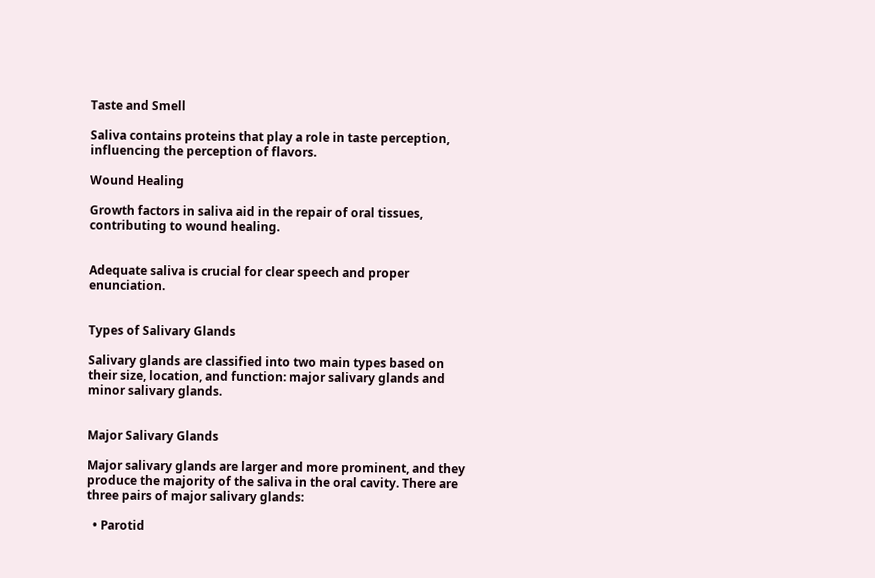Taste and Smell

Saliva contains proteins that play a role in taste perception, influencing the perception of flavors.

Wound Healing

Growth factors in saliva aid in the repair of oral tissues, contributing to wound healing.


Adequate saliva is crucial for clear speech and proper enunciation.


Types of Salivary Glands

Salivary glands are classified into two main types based on their size, location, and function: major salivary glands and minor salivary glands.


Major Salivary Glands

Major salivary glands are larger and more prominent, and they produce the majority of the saliva in the oral cavity. There are three pairs of major salivary glands:

  • Parotid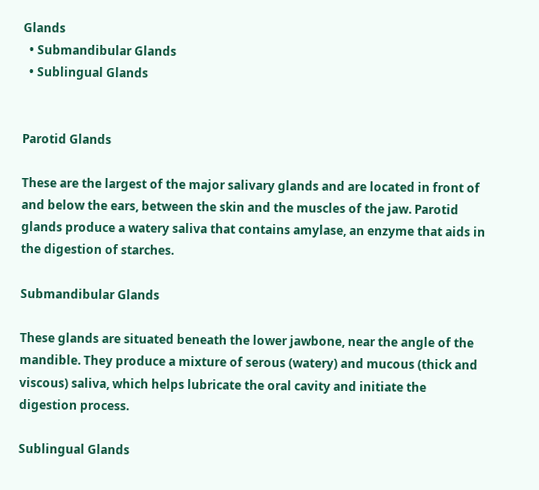Glands
  • Submandibular Glands
  • Sublingual Glands


Parotid Glands

These are the largest of the major salivary glands and are located in front of and below the ears, between the skin and the muscles of the jaw. Parotid glands produce a watery saliva that contains amylase, an enzyme that aids in the digestion of starches.

Submandibular Glands

These glands are situated beneath the lower jawbone, near the angle of the mandible. They produce a mixture of serous (watery) and mucous (thick and viscous) saliva, which helps lubricate the oral cavity and initiate the digestion process.

Sublingual Glands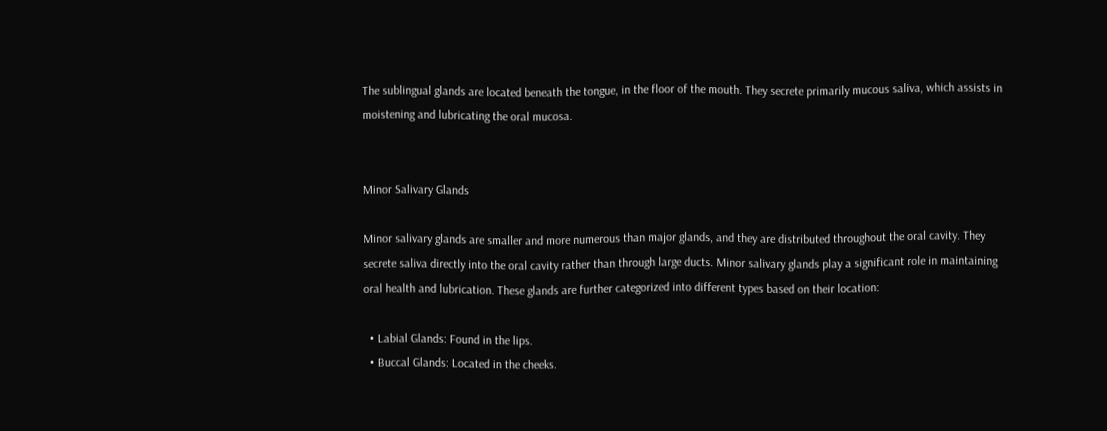The sublingual glands are located beneath the tongue, in the floor of the mouth. They secrete primarily mucous saliva, which assists in moistening and lubricating the oral mucosa.


Minor Salivary Glands

Minor salivary glands are smaller and more numerous than major glands, and they are distributed throughout the oral cavity. They secrete saliva directly into the oral cavity rather than through large ducts. Minor salivary glands play a significant role in maintaining oral health and lubrication. These glands are further categorized into different types based on their location:

  • Labial Glands: Found in the lips.
  • Buccal Glands: Located in the cheeks.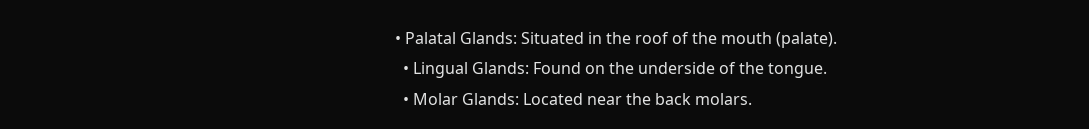• Palatal Glands: Situated in the roof of the mouth (palate).
  • Lingual Glands: Found on the underside of the tongue.
  • Molar Glands: Located near the back molars.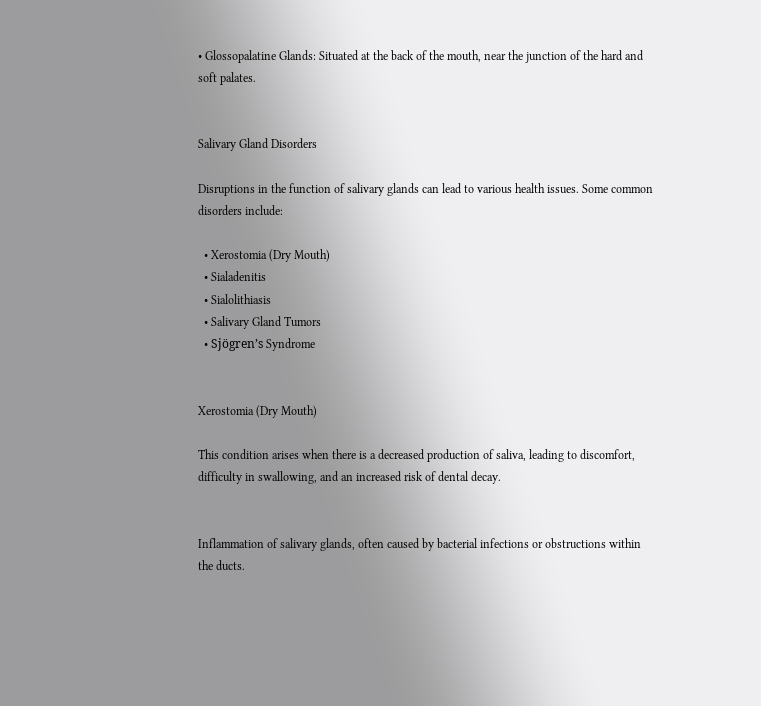• Glossopalatine Glands: Situated at the back of the mouth, near the junction of the hard and soft palates.


Salivary Gland Disorders

Disruptions in the function of salivary glands can lead to various health issues. Some common disorders include:

  • Xerostomia (Dry Mouth)
  • Sialadenitis
  • Sialolithiasis
  • Salivary Gland Tumors
  • Sjögren’s Syndrome


Xerostomia (Dry Mouth)

This condition arises when there is a decreased production of saliva, leading to discomfort, difficulty in swallowing, and an increased risk of dental decay.


Inflammation of salivary glands, often caused by bacterial infections or obstructions within the ducts.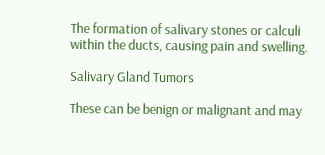The formation of salivary stones or calculi within the ducts, causing pain and swelling.

Salivary Gland Tumors

These can be benign or malignant and may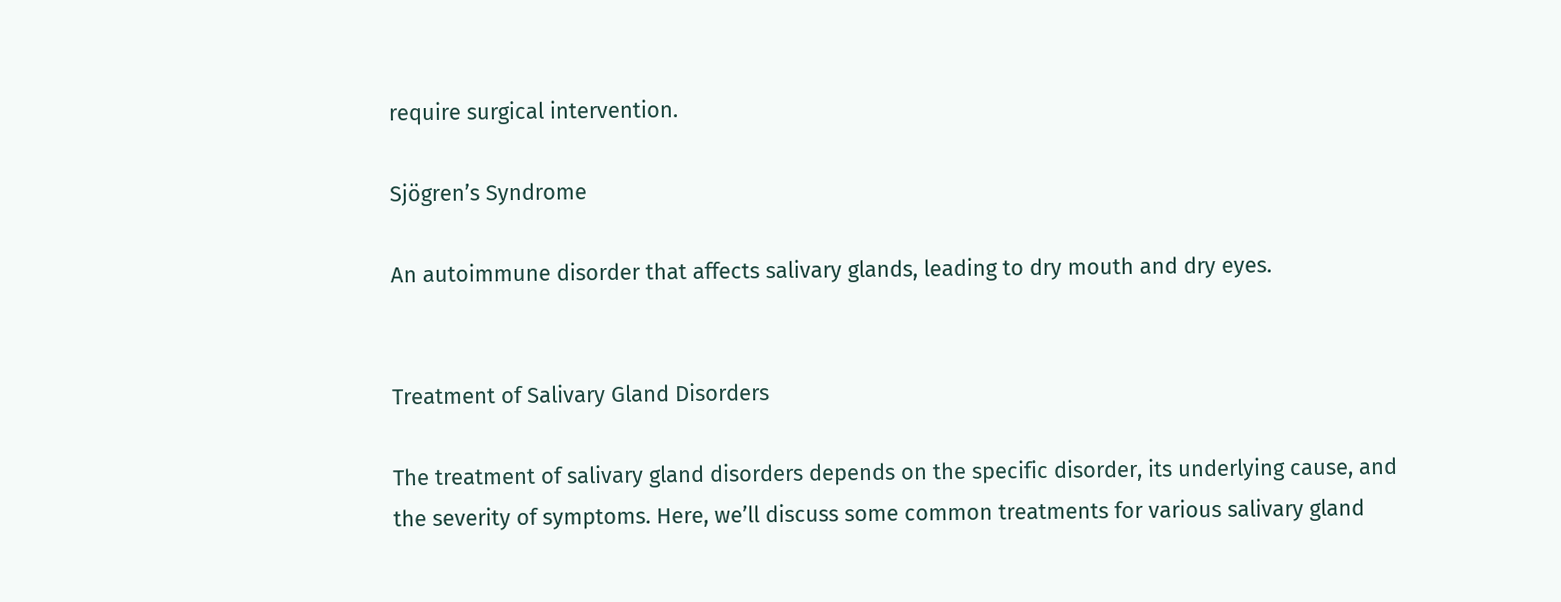require surgical intervention.

Sjögren’s Syndrome

An autoimmune disorder that affects salivary glands, leading to dry mouth and dry eyes.


Treatment of Salivary Gland Disorders

The treatment of salivary gland disorders depends on the specific disorder, its underlying cause, and the severity of symptoms. Here, we’ll discuss some common treatments for various salivary gland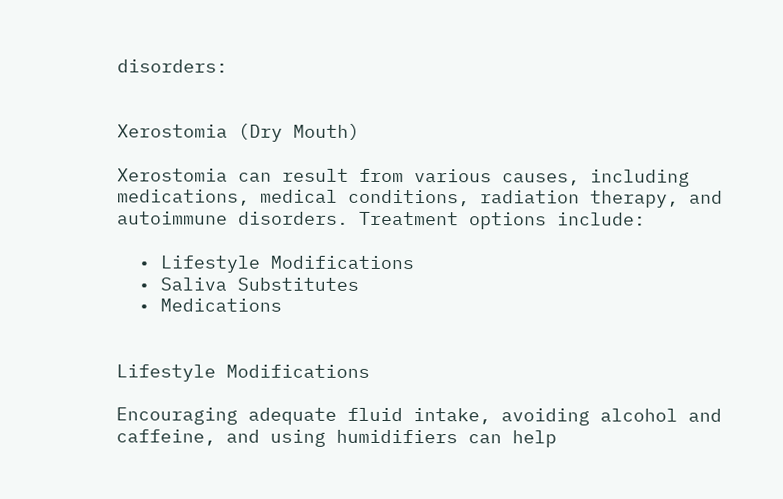disorders:


Xerostomia (Dry Mouth)

Xerostomia can result from various causes, including medications, medical conditions, radiation therapy, and autoimmune disorders. Treatment options include:

  • Lifestyle Modifications
  • Saliva Substitutes
  • Medications


Lifestyle Modifications

Encouraging adequate fluid intake, avoiding alcohol and caffeine, and using humidifiers can help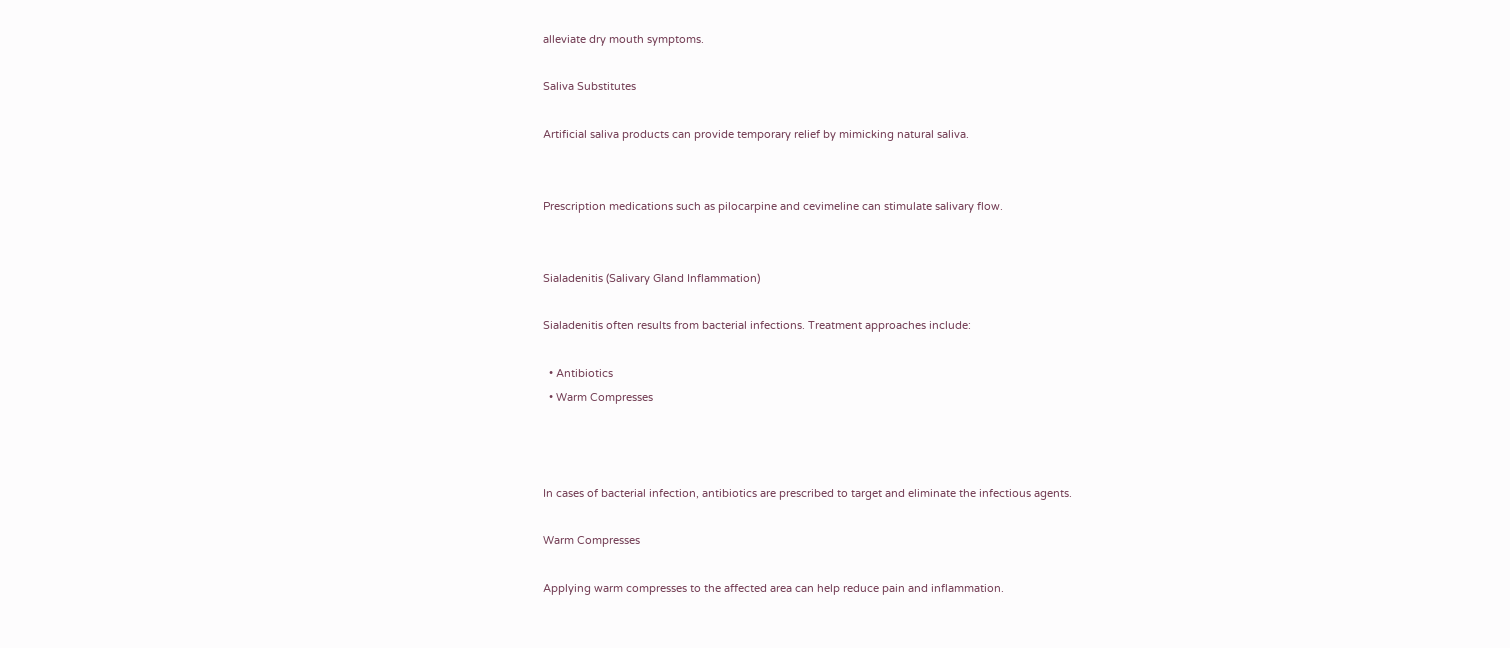alleviate dry mouth symptoms.

Saliva Substitutes

Artificial saliva products can provide temporary relief by mimicking natural saliva.


Prescription medications such as pilocarpine and cevimeline can stimulate salivary flow.


Sialadenitis (Salivary Gland Inflammation)

Sialadenitis often results from bacterial infections. Treatment approaches include:

  • Antibiotics
  • Warm Compresses



In cases of bacterial infection, antibiotics are prescribed to target and eliminate the infectious agents.

Warm Compresses

Applying warm compresses to the affected area can help reduce pain and inflammation.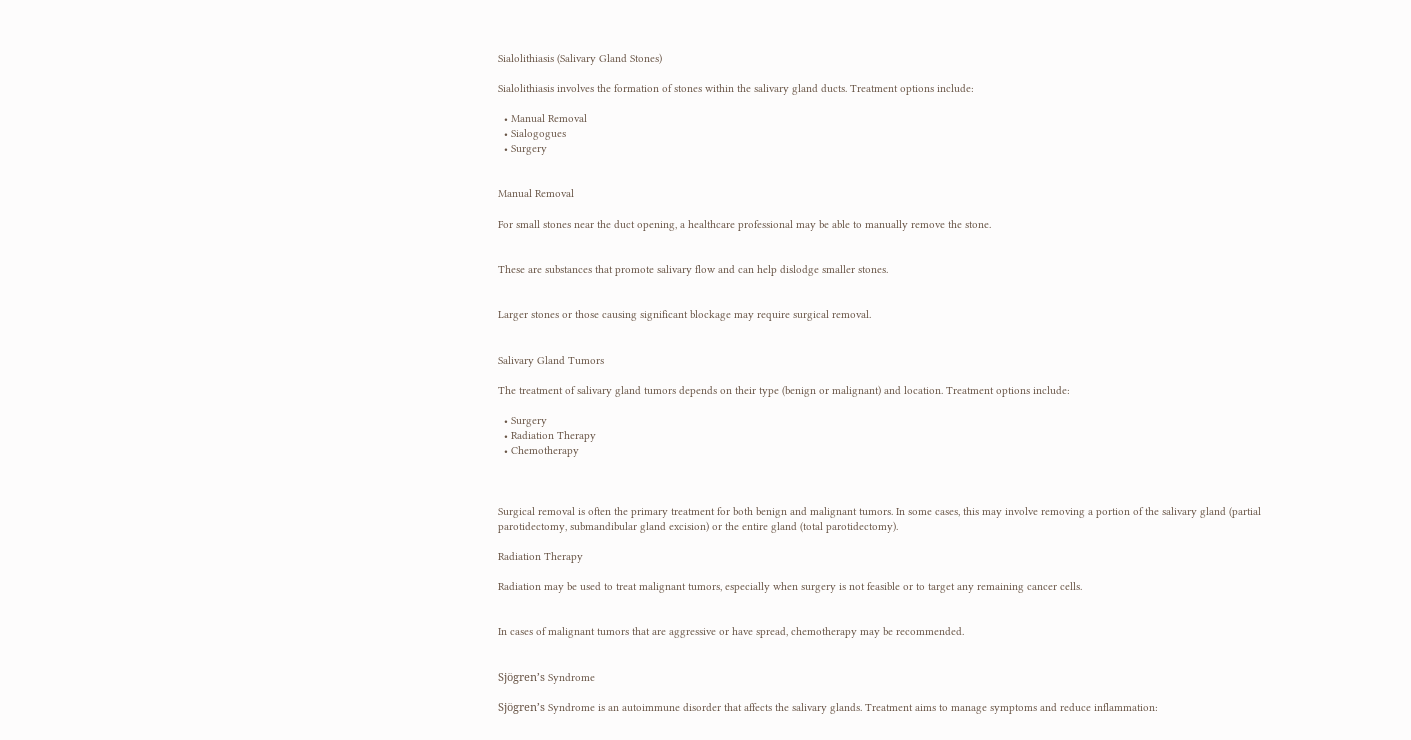Sialolithiasis (Salivary Gland Stones)

Sialolithiasis involves the formation of stones within the salivary gland ducts. Treatment options include:

  • Manual Removal
  • Sialogogues
  • Surgery


Manual Removal

For small stones near the duct opening, a healthcare professional may be able to manually remove the stone.


These are substances that promote salivary flow and can help dislodge smaller stones.


Larger stones or those causing significant blockage may require surgical removal.


Salivary Gland Tumors

The treatment of salivary gland tumors depends on their type (benign or malignant) and location. Treatment options include:

  • Surgery
  • Radiation Therapy
  • Chemotherapy



Surgical removal is often the primary treatment for both benign and malignant tumors. In some cases, this may involve removing a portion of the salivary gland (partial parotidectomy, submandibular gland excision) or the entire gland (total parotidectomy).

Radiation Therapy

Radiation may be used to treat malignant tumors, especially when surgery is not feasible or to target any remaining cancer cells.


In cases of malignant tumors that are aggressive or have spread, chemotherapy may be recommended.


Sjögren’s Syndrome

Sjögren’s Syndrome is an autoimmune disorder that affects the salivary glands. Treatment aims to manage symptoms and reduce inflammation: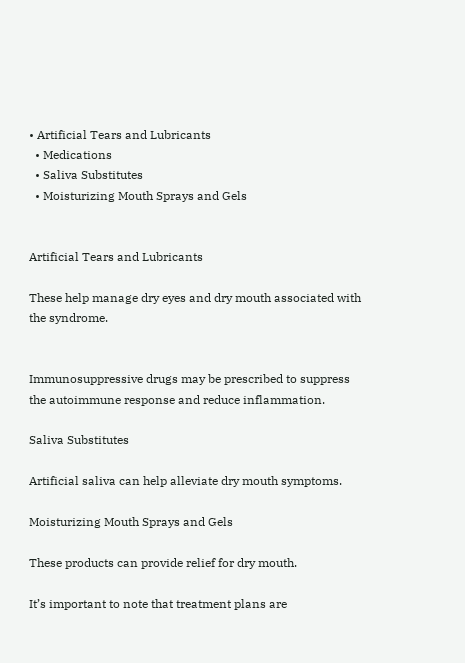• Artificial Tears and Lubricants
  • Medications
  • Saliva Substitutes
  • Moisturizing Mouth Sprays and Gels


Artificial Tears and Lubricants

These help manage dry eyes and dry mouth associated with the syndrome.


Immunosuppressive drugs may be prescribed to suppress the autoimmune response and reduce inflammation.

Saliva Substitutes

Artificial saliva can help alleviate dry mouth symptoms.

Moisturizing Mouth Sprays and Gels

These products can provide relief for dry mouth.

It’s important to note that treatment plans are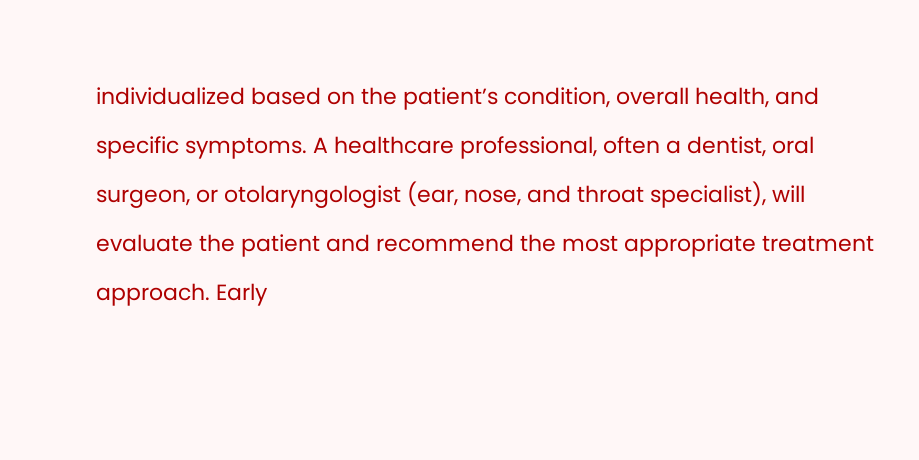individualized based on the patient’s condition, overall health, and specific symptoms. A healthcare professional, often a dentist, oral surgeon, or otolaryngologist (ear, nose, and throat specialist), will evaluate the patient and recommend the most appropriate treatment approach. Early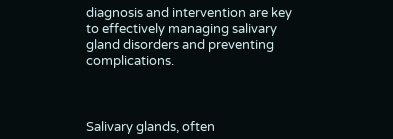diagnosis and intervention are key to effectively managing salivary gland disorders and preventing complications.



Salivary glands, often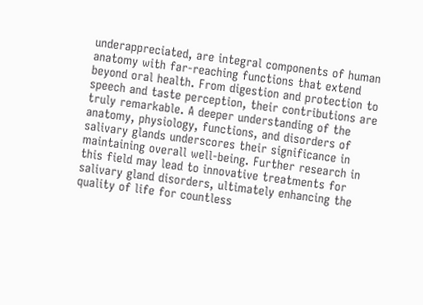underappreciated, are integral components of human anatomy with far-reaching functions that extend beyond oral health. From digestion and protection to speech and taste perception, their contributions are truly remarkable. A deeper understanding of the anatomy, physiology, functions, and disorders of salivary glands underscores their significance in maintaining overall well-being. Further research in this field may lead to innovative treatments for salivary gland disorders, ultimately enhancing the quality of life for countless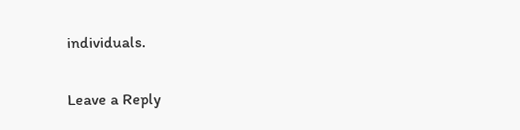individuals.

Leave a Reply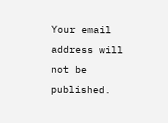Your email address will not be published.